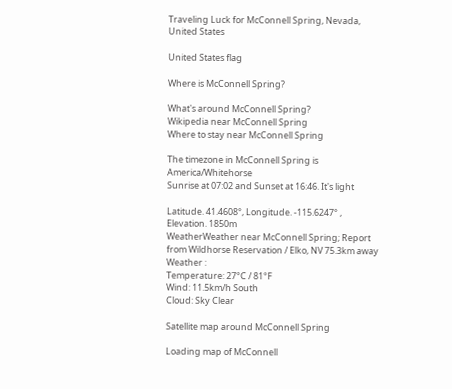Traveling Luck for McConnell Spring, Nevada, United States

United States flag

Where is McConnell Spring?

What's around McConnell Spring?
Wikipedia near McConnell Spring
Where to stay near McConnell Spring

The timezone in McConnell Spring is America/Whitehorse
Sunrise at 07:02 and Sunset at 16:46. It's light

Latitude. 41.4608°, Longitude. -115.6247° , Elevation. 1850m
WeatherWeather near McConnell Spring; Report from Wildhorse Reservation / Elko, NV 75.3km away
Weather :
Temperature: 27°C / 81°F
Wind: 11.5km/h South
Cloud: Sky Clear

Satellite map around McConnell Spring

Loading map of McConnell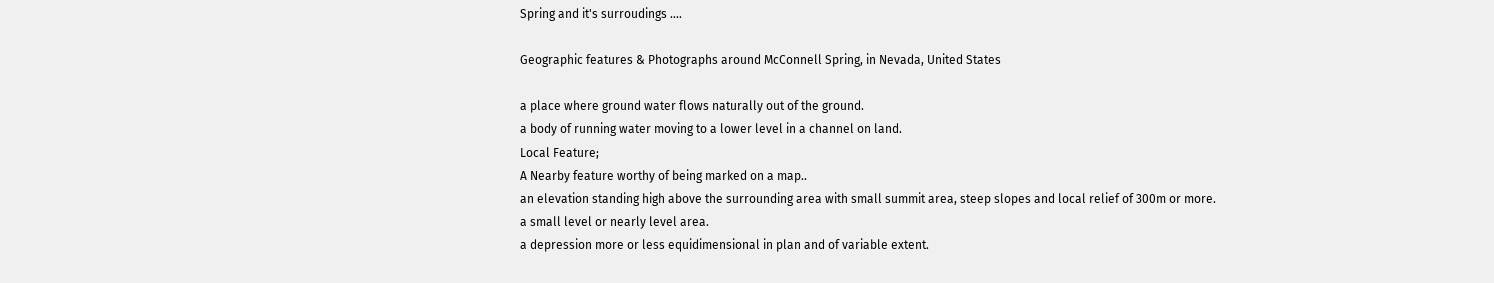Spring and it's surroudings ....

Geographic features & Photographs around McConnell Spring, in Nevada, United States

a place where ground water flows naturally out of the ground.
a body of running water moving to a lower level in a channel on land.
Local Feature;
A Nearby feature worthy of being marked on a map..
an elevation standing high above the surrounding area with small summit area, steep slopes and local relief of 300m or more.
a small level or nearly level area.
a depression more or less equidimensional in plan and of variable extent.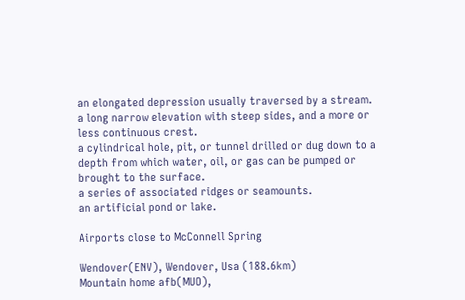an elongated depression usually traversed by a stream.
a long narrow elevation with steep sides, and a more or less continuous crest.
a cylindrical hole, pit, or tunnel drilled or dug down to a depth from which water, oil, or gas can be pumped or brought to the surface.
a series of associated ridges or seamounts.
an artificial pond or lake.

Airports close to McConnell Spring

Wendover(ENV), Wendover, Usa (188.6km)
Mountain home afb(MUO),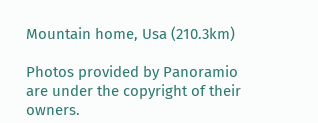Mountain home, Usa (210.3km)

Photos provided by Panoramio are under the copyright of their owners.